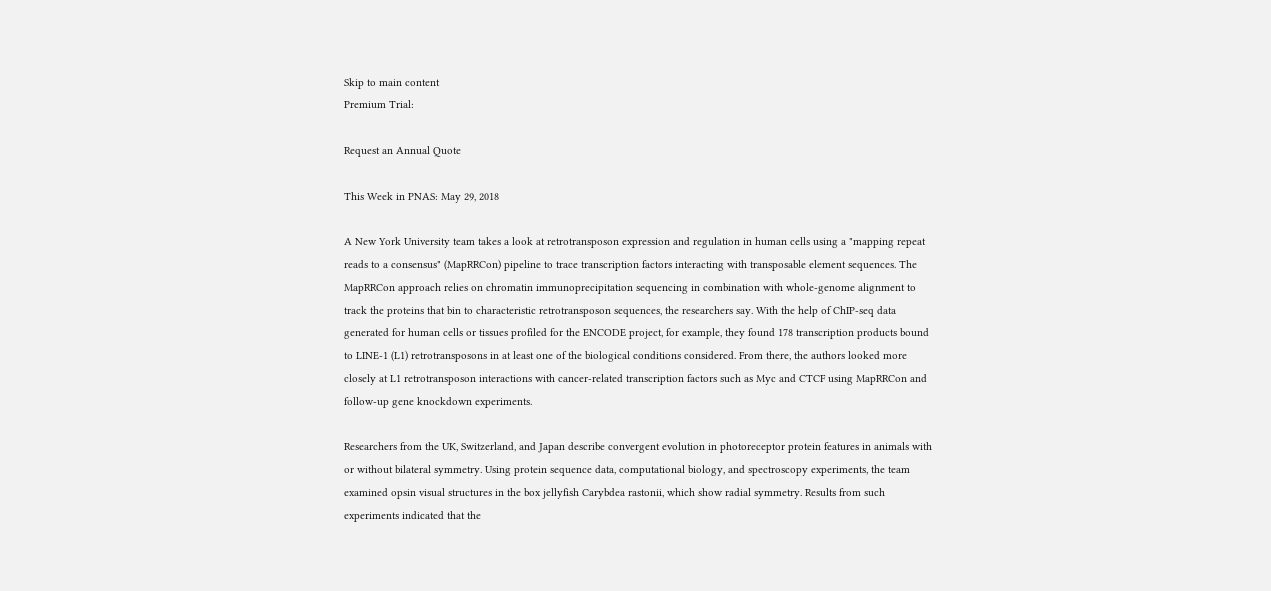Skip to main content
Premium Trial:

Request an Annual Quote

This Week in PNAS: May 29, 2018

A New York University team takes a look at retrotransposon expression and regulation in human cells using a "mapping repeat reads to a consensus" (MapRRCon) pipeline to trace transcription factors interacting with transposable element sequences. The MapRRCon approach relies on chromatin immunoprecipitation sequencing in combination with whole-genome alignment to track the proteins that bin to characteristic retrotransposon sequences, the researchers say. With the help of ChIP-seq data generated for human cells or tissues profiled for the ENCODE project, for example, they found 178 transcription products bound to LINE-1 (L1) retrotransposons in at least one of the biological conditions considered. From there, the authors looked more closely at L1 retrotransposon interactions with cancer-related transcription factors such as Myc and CTCF using MapRRCon and follow-up gene knockdown experiments.

Researchers from the UK, Switzerland, and Japan describe convergent evolution in photoreceptor protein features in animals with or without bilateral symmetry. Using protein sequence data, computational biology, and spectroscopy experiments, the team examined opsin visual structures in the box jellyfish Carybdea rastonii, which show radial symmetry. Results from such experiments indicated that the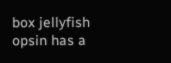box jellyfish opsin has a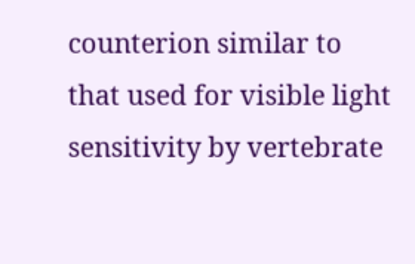counterion similar to that used for visible light sensitivity by vertebrate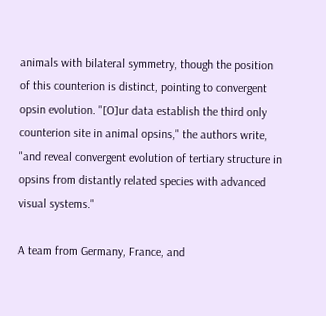animals with bilateral symmetry, though the position of this counterion is distinct, pointing to convergent opsin evolution. "[O]ur data establish the third only counterion site in animal opsins," the authors write, "and reveal convergent evolution of tertiary structure in opsins from distantly related species with advanced visual systems."

A team from Germany, France, and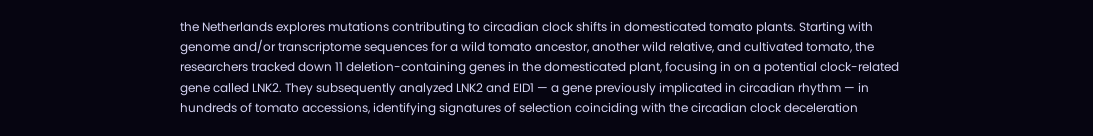the Netherlands explores mutations contributing to circadian clock shifts in domesticated tomato plants. Starting with genome and/or transcriptome sequences for a wild tomato ancestor, another wild relative, and cultivated tomato, the researchers tracked down 11 deletion-containing genes in the domesticated plant, focusing in on a potential clock-related gene called LNK2. They subsequently analyzed LNK2 and EID1 — a gene previously implicated in circadian rhythm — in hundreds of tomato accessions, identifying signatures of selection coinciding with the circadian clock deceleration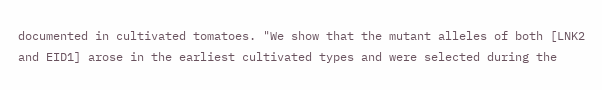documented in cultivated tomatoes. "We show that the mutant alleles of both [LNK2 and EID1] arose in the earliest cultivated types and were selected during the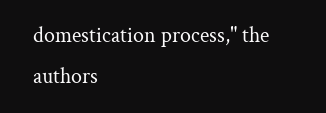domestication process," the authors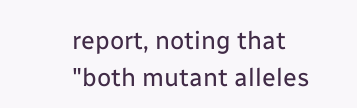report, noting that "both mutant alleles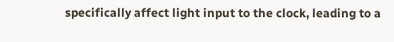specifically affect light input to the clock, leading to a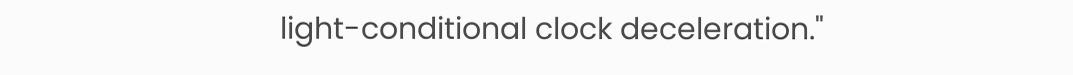light-conditional clock deceleration."